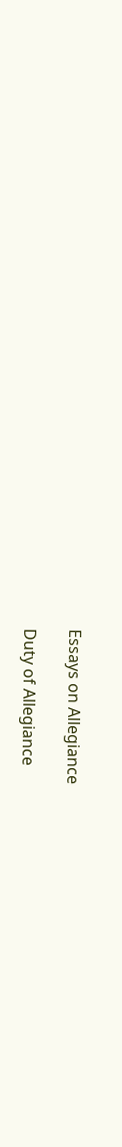Essays on Allegiance

Duty of Allegiance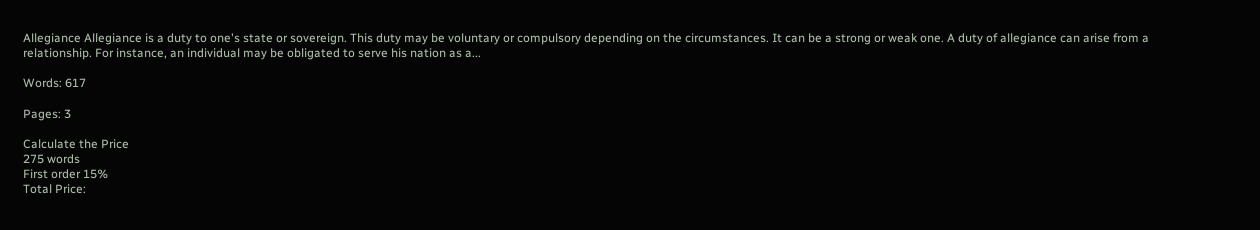Allegiance Allegiance is a duty to one's state or sovereign. This duty may be voluntary or compulsory depending on the circumstances. It can be a strong or weak one. A duty of allegiance can arise from a relationship. For instance, an individual may be obligated to serve his nation as a...

Words: 617

Pages: 3

Calculate the Price
275 words
First order 15%
Total Price: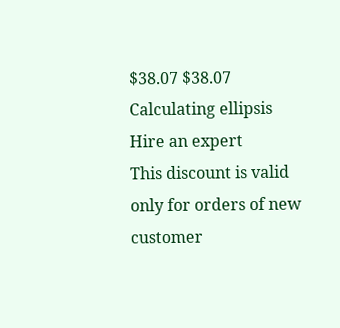$38.07 $38.07
Calculating ellipsis
Hire an expert
This discount is valid only for orders of new customer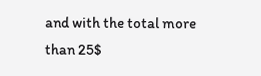and with the total more than 25$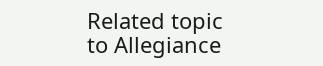Related topic to Allegiance